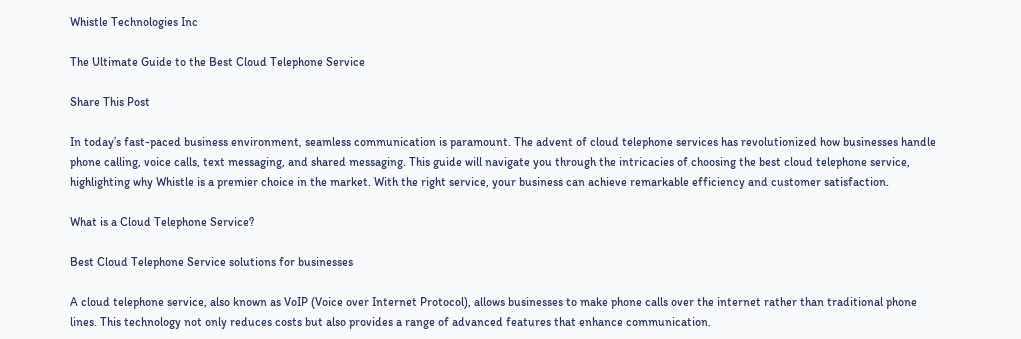Whistle Technologies Inc

The Ultimate Guide to the Best Cloud Telephone Service

Share This Post

In today’s fast-paced business environment, seamless communication is paramount. The advent of cloud telephone services has revolutionized how businesses handle phone calling, voice calls, text messaging, and shared messaging. This guide will navigate you through the intricacies of choosing the best cloud telephone service, highlighting why Whistle is a premier choice in the market. With the right service, your business can achieve remarkable efficiency and customer satisfaction.

What is a Cloud Telephone Service?

Best Cloud Telephone Service solutions for businesses

A cloud telephone service, also known as VoIP (Voice over Internet Protocol), allows businesses to make phone calls over the internet rather than traditional phone lines. This technology not only reduces costs but also provides a range of advanced features that enhance communication.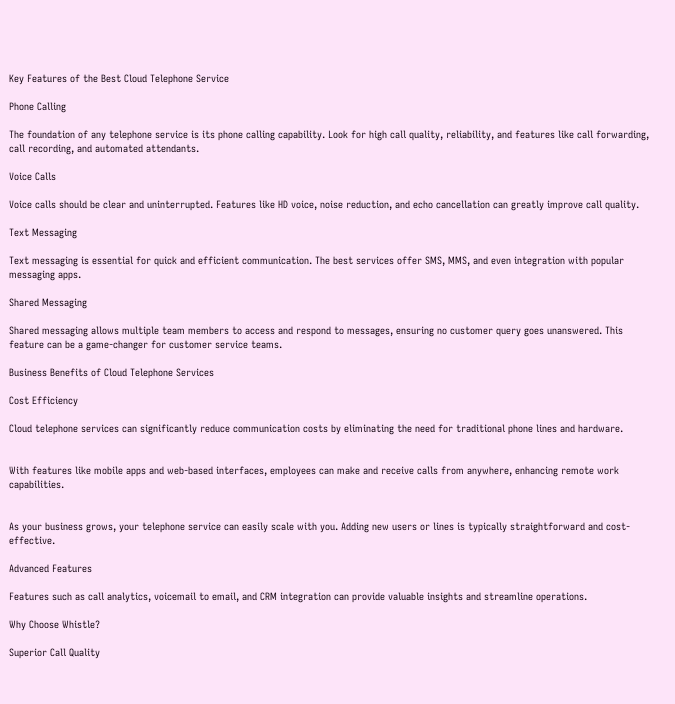Key Features of the Best Cloud Telephone Service

Phone Calling

The foundation of any telephone service is its phone calling capability. Look for high call quality, reliability, and features like call forwarding, call recording, and automated attendants.

Voice Calls

Voice calls should be clear and uninterrupted. Features like HD voice, noise reduction, and echo cancellation can greatly improve call quality.

Text Messaging

Text messaging is essential for quick and efficient communication. The best services offer SMS, MMS, and even integration with popular messaging apps.

Shared Messaging

Shared messaging allows multiple team members to access and respond to messages, ensuring no customer query goes unanswered. This feature can be a game-changer for customer service teams.

Business Benefits of Cloud Telephone Services

Cost Efficiency

Cloud telephone services can significantly reduce communication costs by eliminating the need for traditional phone lines and hardware.


With features like mobile apps and web-based interfaces, employees can make and receive calls from anywhere, enhancing remote work capabilities.


As your business grows, your telephone service can easily scale with you. Adding new users or lines is typically straightforward and cost-effective.

Advanced Features

Features such as call analytics, voicemail to email, and CRM integration can provide valuable insights and streamline operations.

Why Choose Whistle?

Superior Call Quality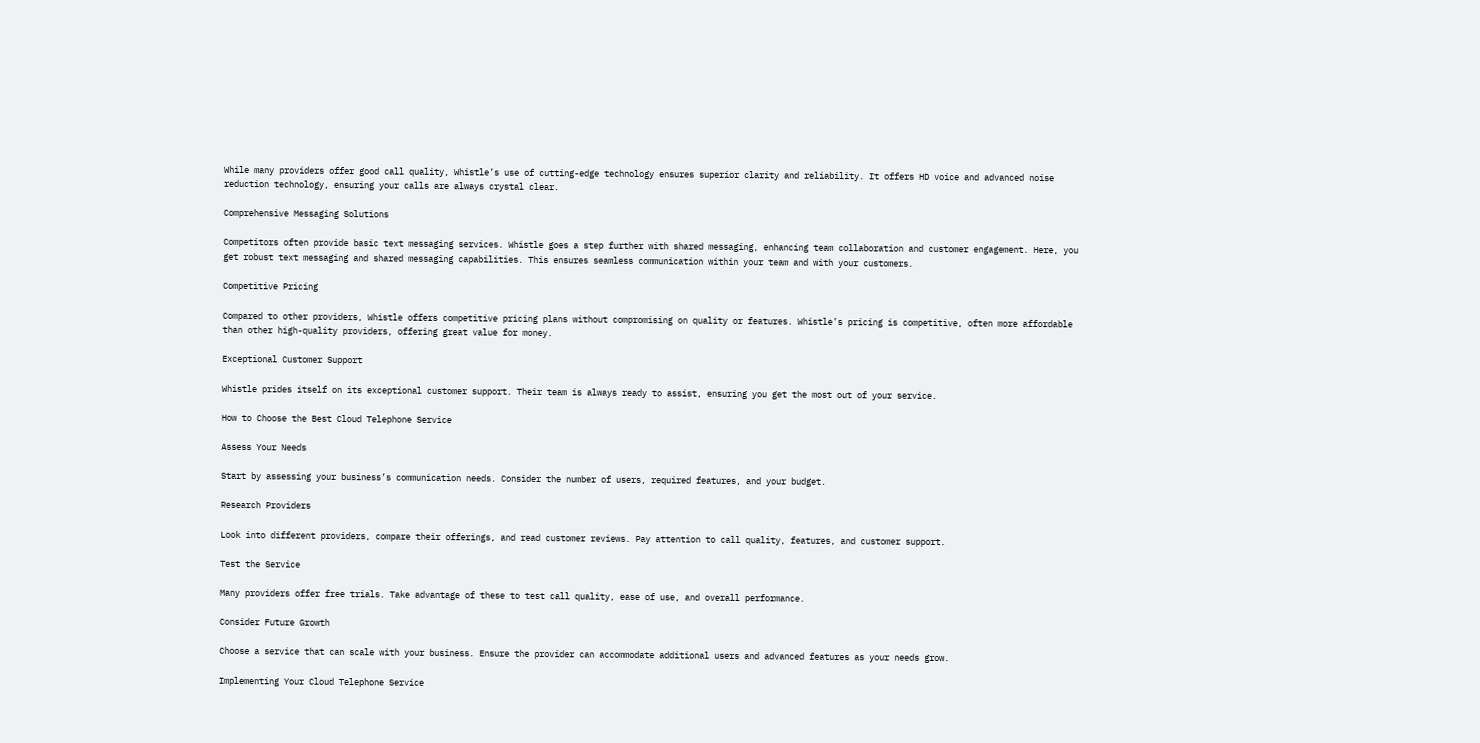While many providers offer good call quality, Whistle’s use of cutting-edge technology ensures superior clarity and reliability. It offers HD voice and advanced noise reduction technology, ensuring your calls are always crystal clear.

Comprehensive Messaging Solutions

Competitors often provide basic text messaging services. Whistle goes a step further with shared messaging, enhancing team collaboration and customer engagement. Here, you get robust text messaging and shared messaging capabilities. This ensures seamless communication within your team and with your customers.

Competitive Pricing

Compared to other providers, Whistle offers competitive pricing plans without compromising on quality or features. Whistle’s pricing is competitive, often more affordable than other high-quality providers, offering great value for money.

Exceptional Customer Support

Whistle prides itself on its exceptional customer support. Their team is always ready to assist, ensuring you get the most out of your service.

How to Choose the Best Cloud Telephone Service

Assess Your Needs

Start by assessing your business’s communication needs. Consider the number of users, required features, and your budget.

Research Providers

Look into different providers, compare their offerings, and read customer reviews. Pay attention to call quality, features, and customer support.

Test the Service

Many providers offer free trials. Take advantage of these to test call quality, ease of use, and overall performance.

Consider Future Growth

Choose a service that can scale with your business. Ensure the provider can accommodate additional users and advanced features as your needs grow.

Implementing Your Cloud Telephone Service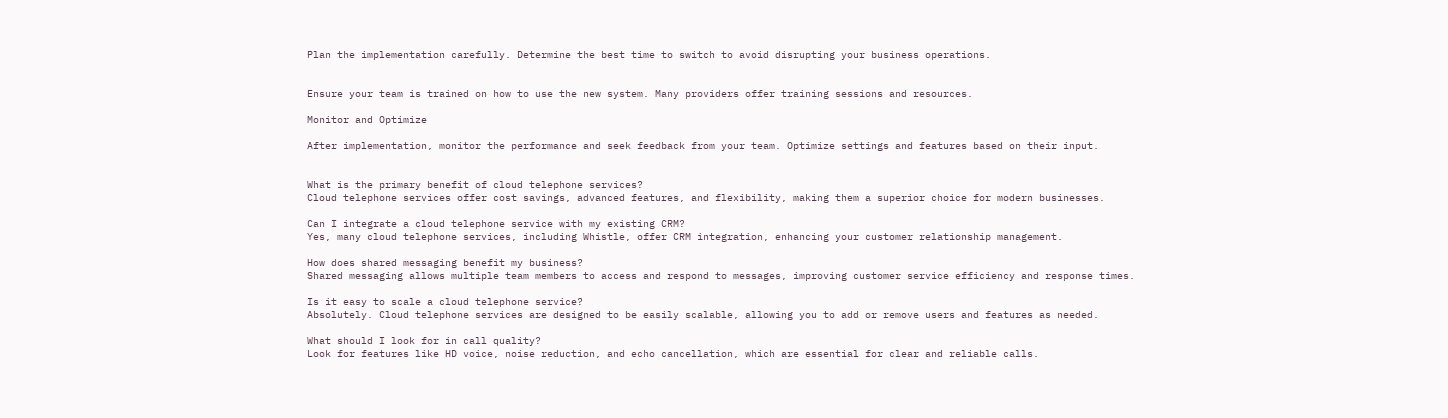Plan the implementation carefully. Determine the best time to switch to avoid disrupting your business operations.


Ensure your team is trained on how to use the new system. Many providers offer training sessions and resources.

Monitor and Optimize

After implementation, monitor the performance and seek feedback from your team. Optimize settings and features based on their input.


What is the primary benefit of cloud telephone services?
Cloud telephone services offer cost savings, advanced features, and flexibility, making them a superior choice for modern businesses.

Can I integrate a cloud telephone service with my existing CRM?
Yes, many cloud telephone services, including Whistle, offer CRM integration, enhancing your customer relationship management.

How does shared messaging benefit my business?
Shared messaging allows multiple team members to access and respond to messages, improving customer service efficiency and response times.

Is it easy to scale a cloud telephone service?
Absolutely. Cloud telephone services are designed to be easily scalable, allowing you to add or remove users and features as needed.

What should I look for in call quality?
Look for features like HD voice, noise reduction, and echo cancellation, which are essential for clear and reliable calls.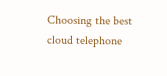Choosing the best cloud telephone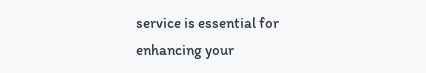service is essential for enhancing your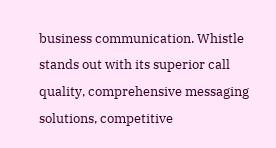business communication. Whistle stands out with its superior call quality, comprehensive messaging solutions, competitive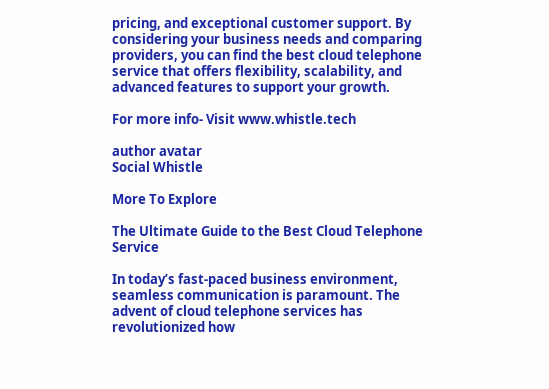pricing, and exceptional customer support. By considering your business needs and comparing providers, you can find the best cloud telephone service that offers flexibility, scalability, and advanced features to support your growth.

For more info- Visit www.whistle.tech

author avatar
Social Whistle

More To Explore

The Ultimate Guide to the Best Cloud Telephone Service

In today’s fast-paced business environment, seamless communication is paramount. The advent of cloud telephone services has revolutionized how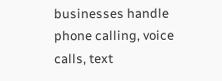businesses handle phone calling, voice calls, text